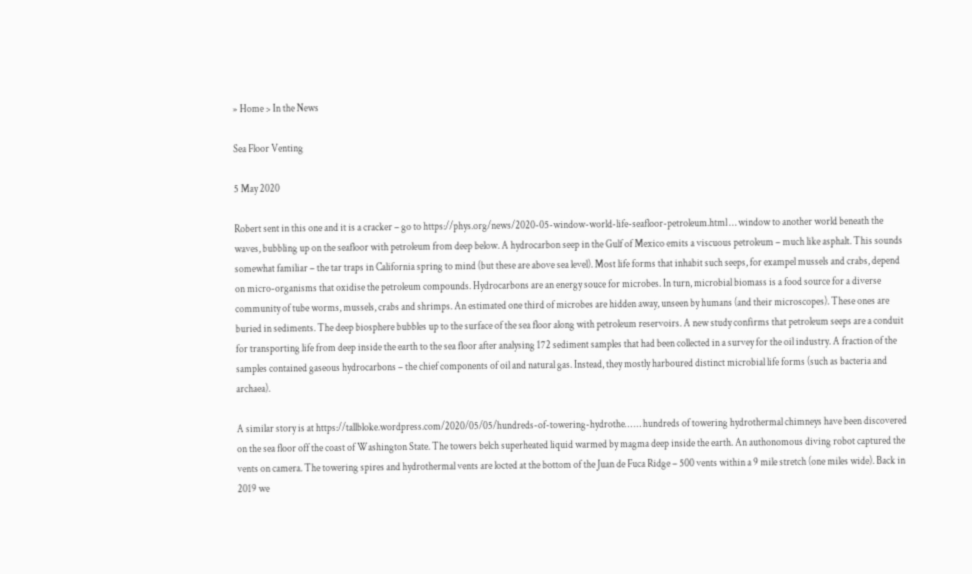» Home > In the News

Sea Floor Venting

5 May 2020

Robert sent in this one and it is a cracker – go to https://phys.org/news/2020-05-window-world-life-seafloor-petroleum.html … window to another world beneath the waves, bubbling up on the seafloor with petroleum from deep below. A hydrocarbon seep in the Gulf of Mexico emits a viscuous petroleum – much like asphalt. This sounds somewhat familiar – the tar traps in California spring to mind (but these are above sea level). Most life forms that inhabit such seeps, for exampel mussels and crabs, depend on micro-organisms that oxidise the petroleum compounds. Hydrocarbons are an energy souce for microbes. In turn, microbial biomass is a food source for a diverse community of tube worms, mussels, crabs and shrimps. An estimated one third of microbes are hidden away, unseen by humans (and their microscopes). These ones are buried in sediments. The deep biosphere bubbles up to the surface of the sea floor along with petroleum reservoirs. A new study confirms that petroleum seeps are a conduit for transporting life from deep inside the earth to the sea floor after analysing 172 sediment samples that had been collected in a survey for the oil industry. A fraction of the samples contained gaseous hydrocarbons – the chief components of oil and natural gas. Instead, they mostly harboured distinct microbial life forms (such as bacteria and archaea).

A similar story is at https://tallbloke.wordpress.com/2020/05/05/hundreds-of-towering-hydrothe… … hundreds of towering hydrothermal chimneys have been discovered on the sea floor off the coast of Washington State. The towers belch superheated liquid warmed by magma deep inside the earth. An authonomous diving robot captured the vents on camera. The towering spires and hydrothermal vents are locted at the bottom of the Juan de Fuca Ridge – 500 vents within a 9 mile stretch (one miles wide). Back in 2019 we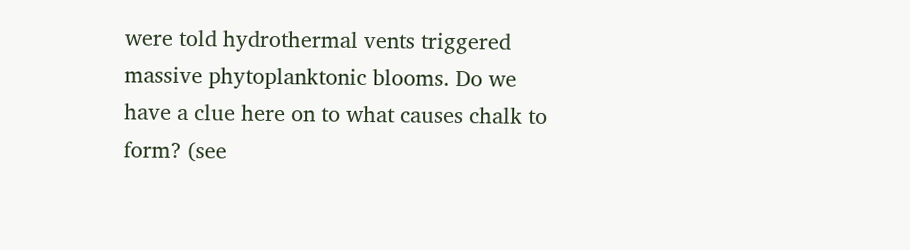were told hydrothermal vents triggered massive phytoplanktonic blooms. Do we have a clue here on to what causes chalk to form? (see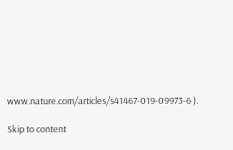www.nature.com/articles/s41467-019-09973-6 ).

Skip to content